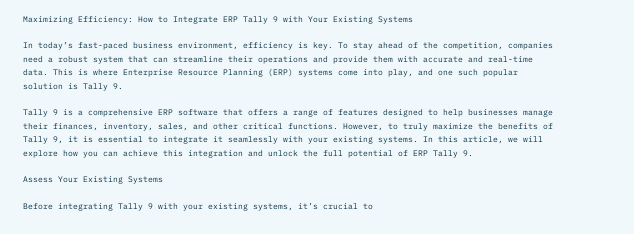Maximizing Efficiency: How to Integrate ERP Tally 9 with Your Existing Systems

In today’s fast-paced business environment, efficiency is key. To stay ahead of the competition, companies need a robust system that can streamline their operations and provide them with accurate and real-time data. This is where Enterprise Resource Planning (ERP) systems come into play, and one such popular solution is Tally 9.

Tally 9 is a comprehensive ERP software that offers a range of features designed to help businesses manage their finances, inventory, sales, and other critical functions. However, to truly maximize the benefits of Tally 9, it is essential to integrate it seamlessly with your existing systems. In this article, we will explore how you can achieve this integration and unlock the full potential of ERP Tally 9.

Assess Your Existing Systems

Before integrating Tally 9 with your existing systems, it’s crucial to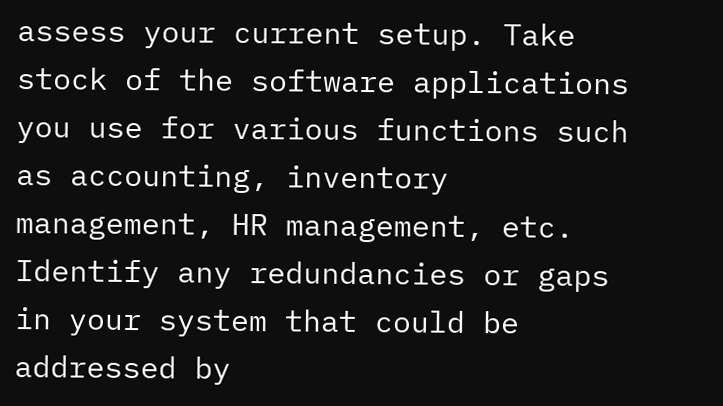assess your current setup. Take stock of the software applications you use for various functions such as accounting, inventory management, HR management, etc. Identify any redundancies or gaps in your system that could be addressed by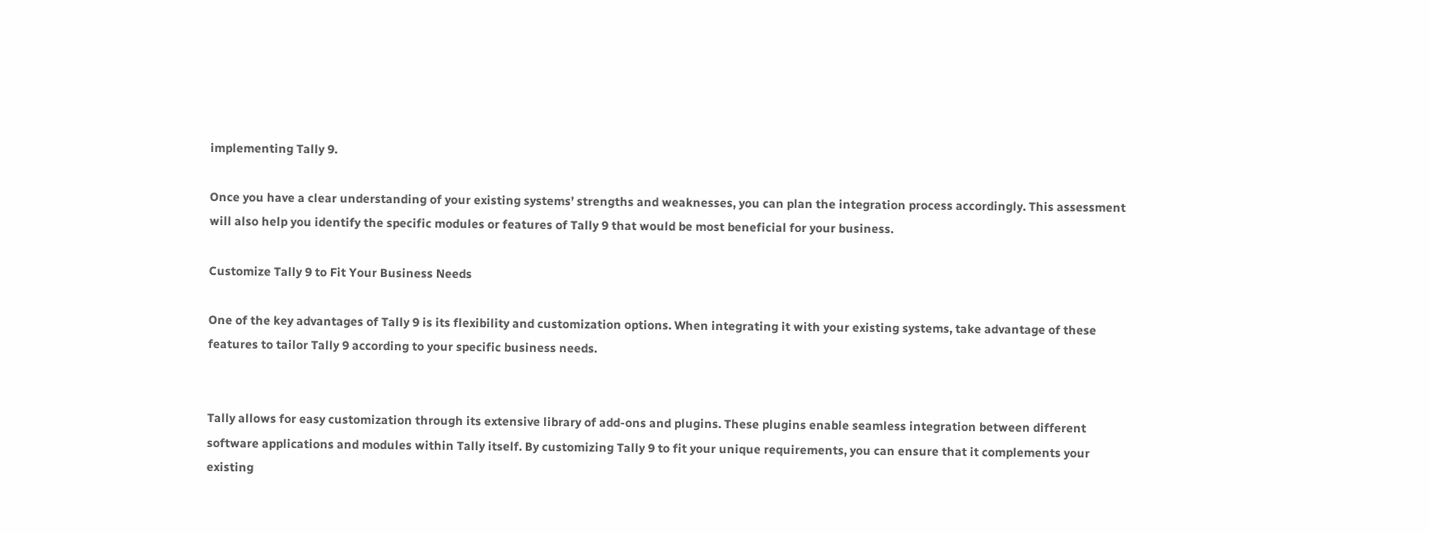implementing Tally 9.

Once you have a clear understanding of your existing systems’ strengths and weaknesses, you can plan the integration process accordingly. This assessment will also help you identify the specific modules or features of Tally 9 that would be most beneficial for your business.

Customize Tally 9 to Fit Your Business Needs

One of the key advantages of Tally 9 is its flexibility and customization options. When integrating it with your existing systems, take advantage of these features to tailor Tally 9 according to your specific business needs.


Tally allows for easy customization through its extensive library of add-ons and plugins. These plugins enable seamless integration between different software applications and modules within Tally itself. By customizing Tally 9 to fit your unique requirements, you can ensure that it complements your existing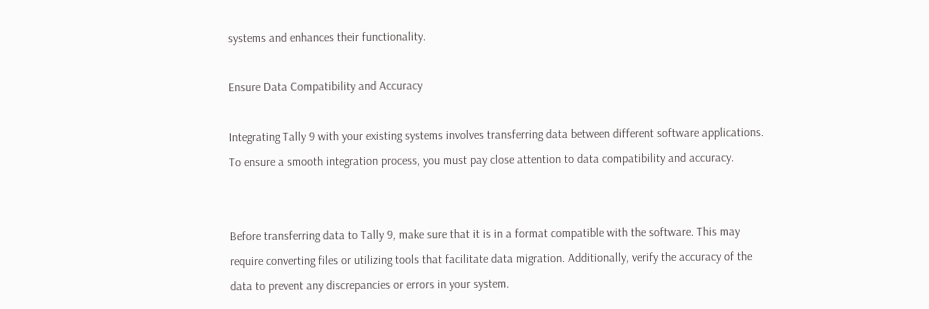systems and enhances their functionality.

Ensure Data Compatibility and Accuracy

Integrating Tally 9 with your existing systems involves transferring data between different software applications. To ensure a smooth integration process, you must pay close attention to data compatibility and accuracy.


Before transferring data to Tally 9, make sure that it is in a format compatible with the software. This may require converting files or utilizing tools that facilitate data migration. Additionally, verify the accuracy of the data to prevent any discrepancies or errors in your system.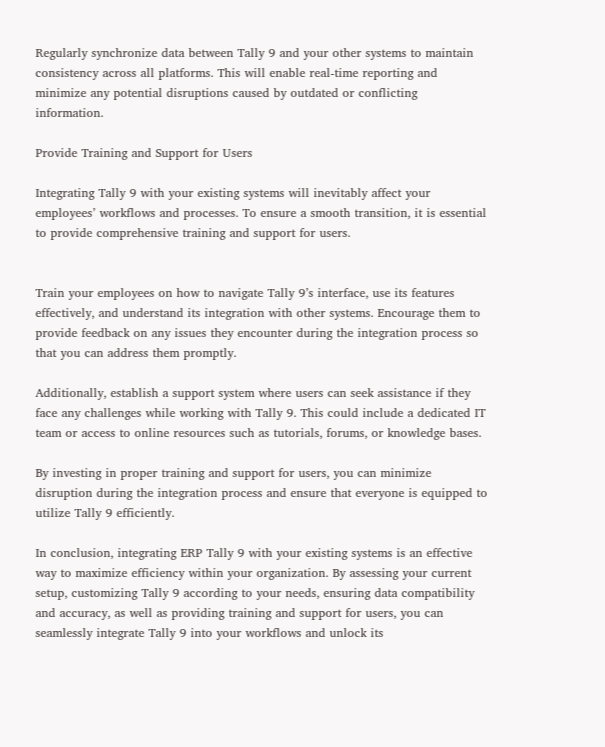Regularly synchronize data between Tally 9 and your other systems to maintain consistency across all platforms. This will enable real-time reporting and minimize any potential disruptions caused by outdated or conflicting information.

Provide Training and Support for Users

Integrating Tally 9 with your existing systems will inevitably affect your employees’ workflows and processes. To ensure a smooth transition, it is essential to provide comprehensive training and support for users.


Train your employees on how to navigate Tally 9’s interface, use its features effectively, and understand its integration with other systems. Encourage them to provide feedback on any issues they encounter during the integration process so that you can address them promptly.

Additionally, establish a support system where users can seek assistance if they face any challenges while working with Tally 9. This could include a dedicated IT team or access to online resources such as tutorials, forums, or knowledge bases.

By investing in proper training and support for users, you can minimize disruption during the integration process and ensure that everyone is equipped to utilize Tally 9 efficiently.

In conclusion, integrating ERP Tally 9 with your existing systems is an effective way to maximize efficiency within your organization. By assessing your current setup, customizing Tally 9 according to your needs, ensuring data compatibility and accuracy, as well as providing training and support for users, you can seamlessly integrate Tally 9 into your workflows and unlock its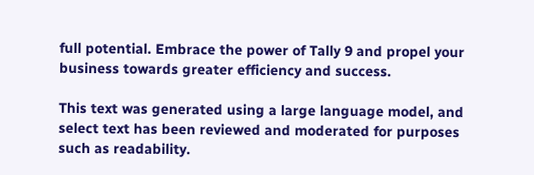full potential. Embrace the power of Tally 9 and propel your business towards greater efficiency and success.

This text was generated using a large language model, and select text has been reviewed and moderated for purposes such as readability.